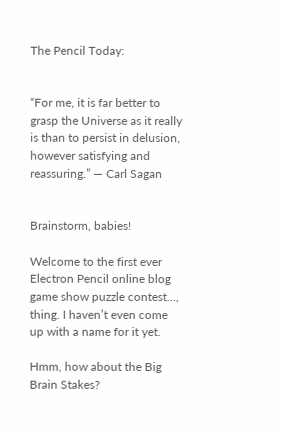The Pencil Today:


“For me, it is far better to grasp the Universe as it really is than to persist in delusion, however satisfying and reassuring.” — Carl Sagan


Brainstorm, babies!

Welcome to the first ever Electron Pencil online blog game show puzzle contest…, thing. I haven’t even come up with a name for it yet.

Hmm, how about the Big Brain Stakes?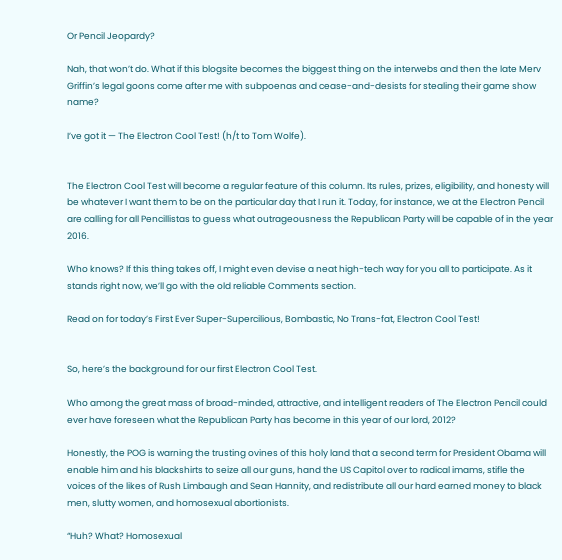Or Pencil Jeopardy?

Nah, that won’t do. What if this blogsite becomes the biggest thing on the interwebs and then the late Merv Griffin’s legal goons come after me with subpoenas and cease-and-desists for stealing their game show name?

I’ve got it — The Electron Cool Test! (h/t to Tom Wolfe).


The Electron Cool Test will become a regular feature of this column. Its rules, prizes, eligibility, and honesty will be whatever I want them to be on the particular day that I run it. Today, for instance, we at the Electron Pencil are calling for all Pencillistas to guess what outrageousness the Republican Party will be capable of in the year 2016.

Who knows? If this thing takes off, I might even devise a neat high-tech way for you all to participate. As it stands right now, we’ll go with the old reliable Comments section.

Read on for today’s First Ever Super-Supercilious, Bombastic, No Trans-fat, Electron Cool Test!


So, here’s the background for our first Electron Cool Test.

Who among the great mass of broad-minded, attractive, and intelligent readers of The Electron Pencil could ever have foreseen what the Republican Party has become in this year of our lord, 2012?

Honestly, the POG is warning the trusting ovines of this holy land that a second term for President Obama will enable him and his blackshirts to seize all our guns, hand the US Capitol over to radical imams, stifle the voices of the likes of Rush Limbaugh and Sean Hannity, and redistribute all our hard earned money to black men, slutty women, and homosexual abortionists.

“Huh? What? Homosexual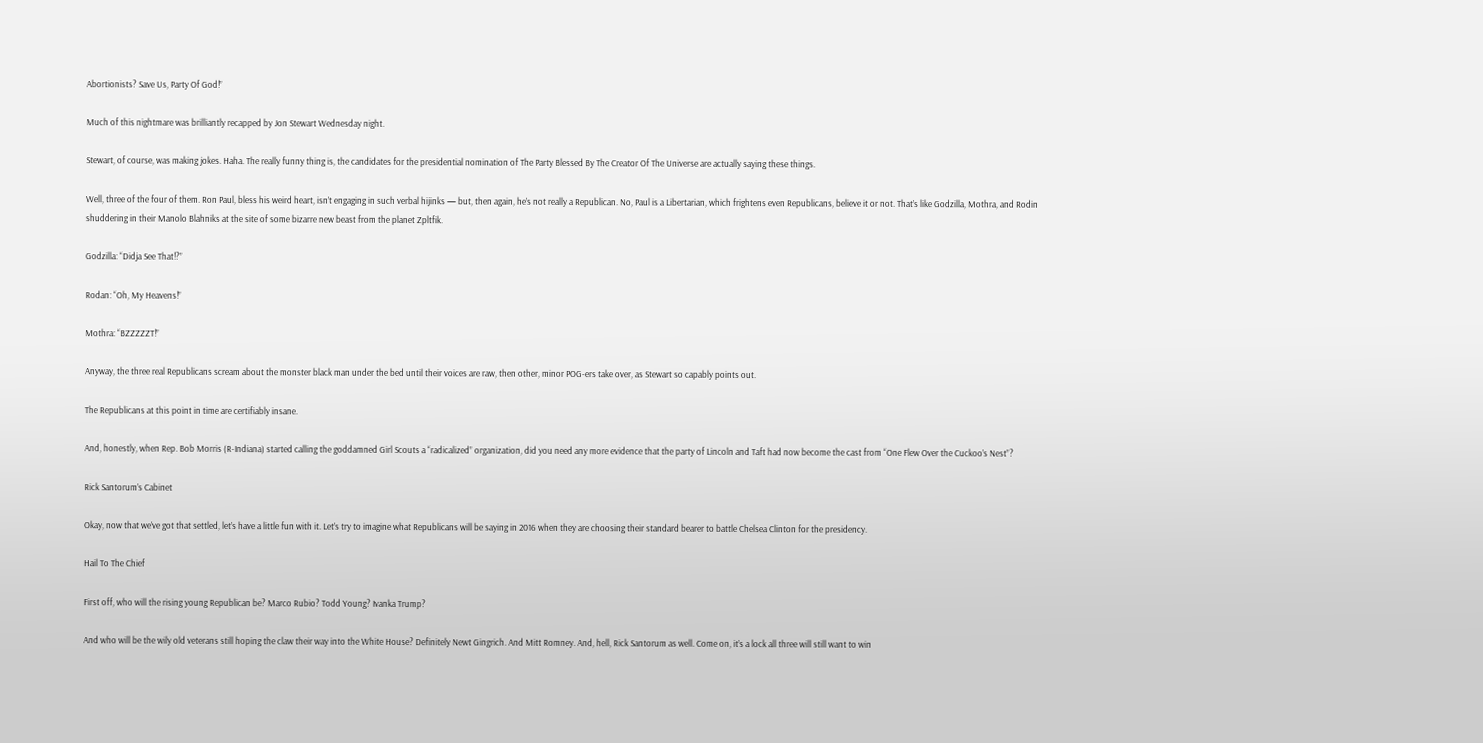Abortionists? Save Us, Party Of God!”

Much of this nightmare was brilliantly recapped by Jon Stewart Wednesday night.

Stewart, of course, was making jokes. Haha. The really funny thing is, the candidates for the presidential nomination of The Party Blessed By The Creator Of The Universe are actually saying these things.

Well, three of the four of them. Ron Paul, bless his weird heart, isn’t engaging in such verbal hijinks — but, then again, he’s not really a Republican. No, Paul is a Libertarian, which frightens even Republicans, believe it or not. That’s like Godzilla, Mothra, and Rodin shuddering in their Manolo Blahniks at the site of some bizarre new beast from the planet Zpltfik.

Godzilla: “Didja See That!?”

Rodan: “Oh, My Heavens!”

Mothra: “BZZZZZT!”

Anyway, the three real Republicans scream about the monster black man under the bed until their voices are raw, then other, minor POG-ers take over, as Stewart so capably points out.

The Republicans at this point in time are certifiably insane.

And, honestly, when Rep. Bob Morris (R-Indiana) started calling the goddamned Girl Scouts a “radicalized” organization, did you need any more evidence that the party of Lincoln and Taft had now become the cast from “One Flew Over the Cuckoo’s Nest”?

Rick Santorum’s Cabinet

Okay, now that we’ve got that settled, let’s have a little fun with it. Let’s try to imagine what Republicans will be saying in 2016 when they are choosing their standard bearer to battle Chelsea Clinton for the presidency.

Hail To The Chief

First off, who will the rising young Republican be? Marco Rubio? Todd Young? Ivanka Trump?

And who will be the wily old veterans still hoping the claw their way into the White House? Definitely Newt Gingrich. And Mitt Romney. And, hell, Rick Santorum as well. Come on, it’s a lock all three will still want to win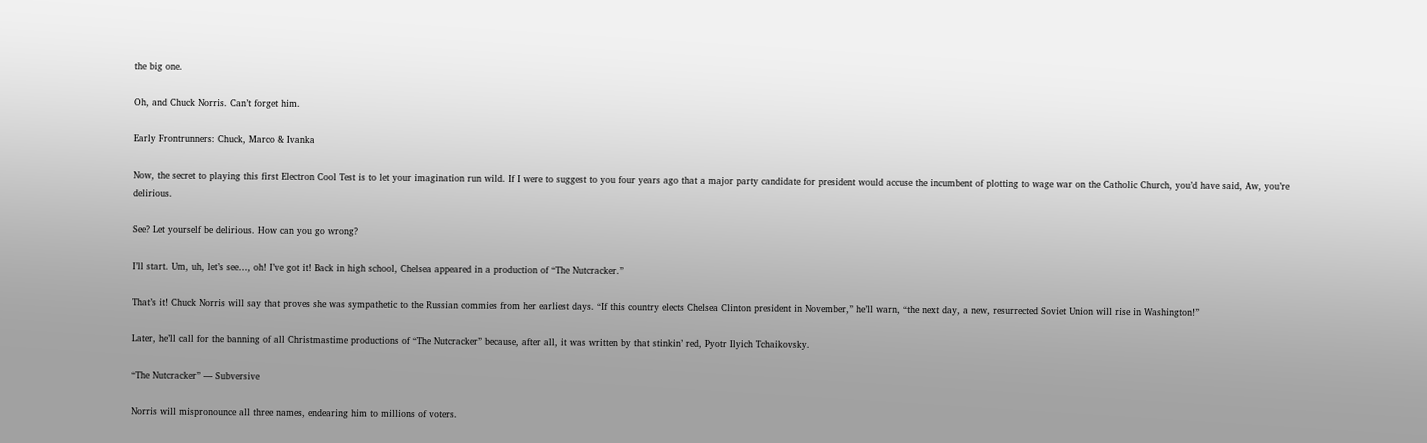the big one.

Oh, and Chuck Norris. Can’t forget him.

Early Frontrunners: Chuck, Marco & Ivanka

Now, the secret to playing this first Electron Cool Test is to let your imagination run wild. If I were to suggest to you four years ago that a major party candidate for president would accuse the incumbent of plotting to wage war on the Catholic Church, you’d have said, Aw, you’re delirious.

See? Let yourself be delirious. How can you go wrong?

I’ll start. Um, uh, let’s see…, oh! I’ve got it! Back in high school, Chelsea appeared in a production of “The Nutcracker.”

That’s it! Chuck Norris will say that proves she was sympathetic to the Russian commies from her earliest days. “If this country elects Chelsea Clinton president in November,” he’ll warn, “the next day, a new, resurrected Soviet Union will rise in Washington!”

Later, he’ll call for the banning of all Christmastime productions of “The Nutcracker” because, after all, it was written by that stinkin’ red, Pyotr Ilyich Tchaikovsky.

“The Nutcracker” — Subversive

Norris will mispronounce all three names, endearing him to millions of voters.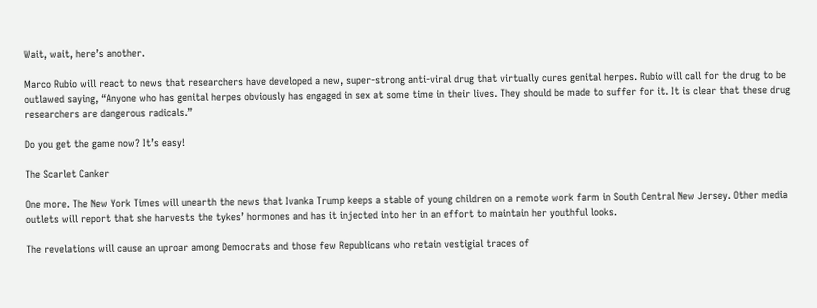Wait, wait, here’s another.

Marco Rubio will react to news that researchers have developed a new, super-strong anti-viral drug that virtually cures genital herpes. Rubio will call for the drug to be outlawed saying, “Anyone who has genital herpes obviously has engaged in sex at some time in their lives. They should be made to suffer for it. It is clear that these drug researchers are dangerous radicals.”

Do you get the game now? It’s easy!

The Scarlet Canker

One more. The New York Times will unearth the news that Ivanka Trump keeps a stable of young children on a remote work farm in South Central New Jersey. Other media outlets will report that she harvests the tykes’ hormones and has it injected into her in an effort to maintain her youthful looks.

The revelations will cause an uproar among Democrats and those few Republicans who retain vestigial traces of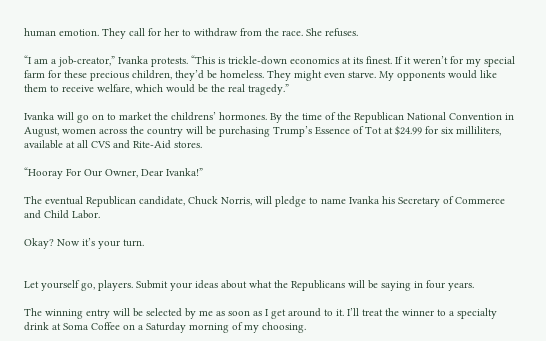human emotion. They call for her to withdraw from the race. She refuses.

“I am a job-creator,” Ivanka protests. “This is trickle-down economics at its finest. If it weren’t for my special farm for these precious children, they’d be homeless. They might even starve. My opponents would like them to receive welfare, which would be the real tragedy.”

Ivanka will go on to market the childrens’ hormones. By the time of the Republican National Convention in August, women across the country will be purchasing Trump’s Essence of Tot at $24.99 for six milliliters, available at all CVS and Rite-Aid stores.

“Hooray For Our Owner, Dear Ivanka!”

The eventual Republican candidate, Chuck Norris, will pledge to name Ivanka his Secretary of Commerce and Child Labor.

Okay? Now it’s your turn.


Let yourself go, players. Submit your ideas about what the Republicans will be saying in four years.

The winning entry will be selected by me as soon as I get around to it. I’ll treat the winner to a specialty drink at Soma Coffee on a Saturday morning of my choosing.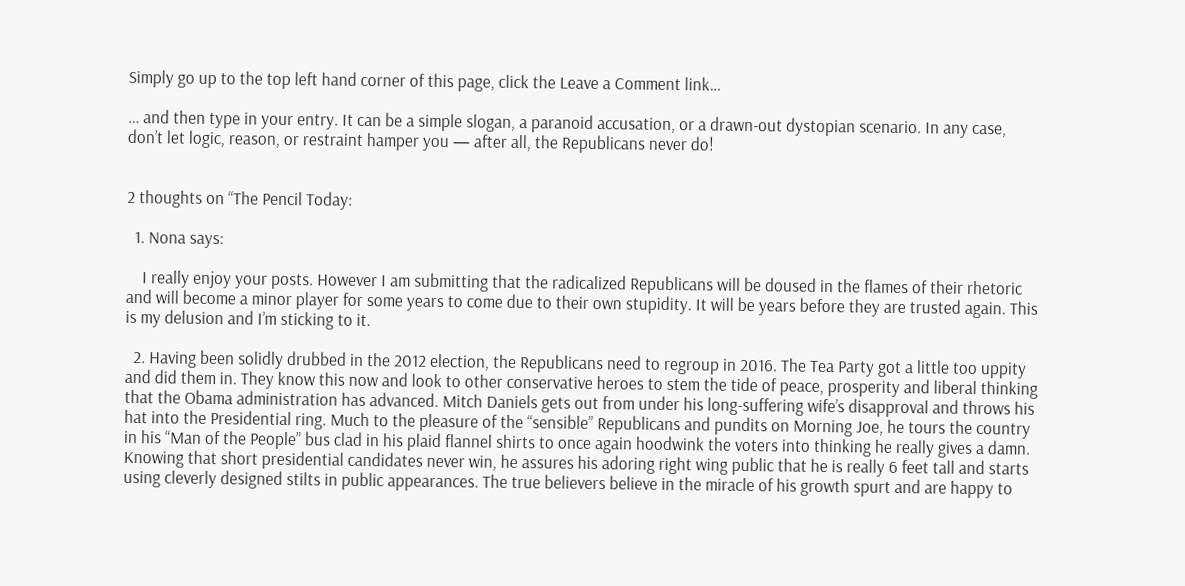Simply go up to the top left hand corner of this page, click the Leave a Comment link…

… and then type in your entry. It can be a simple slogan, a paranoid accusation, or a drawn-out dystopian scenario. In any case, don’t let logic, reason, or restraint hamper you — after all, the Republicans never do!


2 thoughts on “The Pencil Today:

  1. Nona says:

    I really enjoy your posts. However I am submitting that the radicalized Republicans will be doused in the flames of their rhetoric and will become a minor player for some years to come due to their own stupidity. It will be years before they are trusted again. This is my delusion and I’m sticking to it.

  2. Having been solidly drubbed in the 2012 election, the Republicans need to regroup in 2016. The Tea Party got a little too uppity and did them in. They know this now and look to other conservative heroes to stem the tide of peace, prosperity and liberal thinking that the Obama administration has advanced. Mitch Daniels gets out from under his long-suffering wife’s disapproval and throws his hat into the Presidential ring. Much to the pleasure of the “sensible” Republicans and pundits on Morning Joe, he tours the country in his “Man of the People” bus clad in his plaid flannel shirts to once again hoodwink the voters into thinking he really gives a damn. Knowing that short presidential candidates never win, he assures his adoring right wing public that he is really 6 feet tall and starts using cleverly designed stilts in public appearances. The true believers believe in the miracle of his growth spurt and are happy to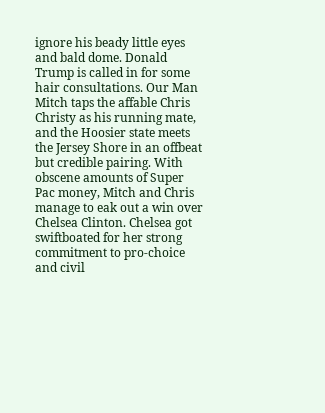ignore his beady little eyes and bald dome. Donald Trump is called in for some hair consultations. Our Man Mitch taps the affable Chris Christy as his running mate, and the Hoosier state meets the Jersey Shore in an offbeat but credible pairing. With obscene amounts of Super Pac money, Mitch and Chris manage to eak out a win over Chelsea Clinton. Chelsea got swiftboated for her strong commitment to pro-choice and civil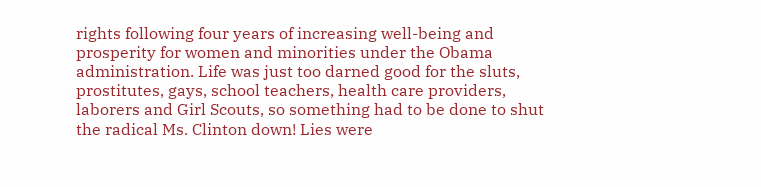rights following four years of increasing well-being and prosperity for women and minorities under the Obama administration. Life was just too darned good for the sluts, prostitutes, gays, school teachers, health care providers, laborers and Girl Scouts, so something had to be done to shut the radical Ms. Clinton down! Lies were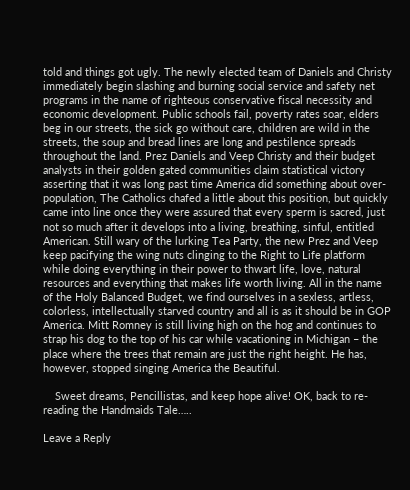told and things got ugly. The newly elected team of Daniels and Christy immediately begin slashing and burning social service and safety net programs in the name of righteous conservative fiscal necessity and economic development. Public schools fail, poverty rates soar, elders beg in our streets, the sick go without care, children are wild in the streets, the soup and bread lines are long and pestilence spreads throughout the land. Prez Daniels and Veep Christy and their budget analysts in their golden gated communities claim statistical victory asserting that it was long past time America did something about over-population, The Catholics chafed a little about this position, but quickly came into line once they were assured that every sperm is sacred, just not so much after it develops into a living, breathing, sinful, entitled American. Still wary of the lurking Tea Party, the new Prez and Veep keep pacifying the wing nuts clinging to the Right to Life platform while doing everything in their power to thwart life, love, natural resources and everything that makes life worth living. All in the name of the Holy Balanced Budget, we find ourselves in a sexless, artless, colorless, intellectually starved country and all is as it should be in GOP America. Mitt Romney is still living high on the hog and continues to strap his dog to the top of his car while vacationing in Michigan – the place where the trees that remain are just the right height. He has, however, stopped singing America the Beautiful.

    Sweet dreams, Pencillistas, and keep hope alive! OK, back to re-reading the Handmaids Tale…..

Leave a Reply